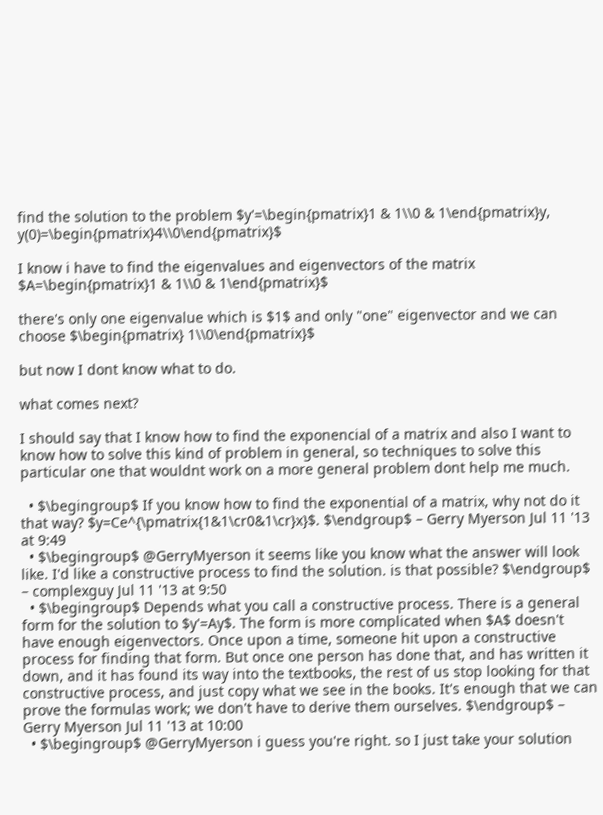find the solution to the problem $y'=\begin{pmatrix}1 & 1\\0 & 1\end{pmatrix}y, y(0)=\begin{pmatrix}4\\0\end{pmatrix}$

I know i have to find the eigenvalues and eigenvectors of the matrix $A=\begin{pmatrix}1 & 1\\0 & 1\end{pmatrix}$

there's only one eigenvalue which is $1$ and only "one" eigenvector and we can choose $\begin{pmatrix} 1\\0\end{pmatrix}$

but now I dont know what to do.

what comes next?

I should say that I know how to find the exponencial of a matrix and also I want to know how to solve this kind of problem in general, so techniques to solve this particular one that wouldnt work on a more general problem dont help me much.

  • $\begingroup$ If you know how to find the exponential of a matrix, why not do it that way? $y=Ce^{\pmatrix{1&1\cr0&1\cr}x}$. $\endgroup$ – Gerry Myerson Jul 11 '13 at 9:49
  • $\begingroup$ @GerryMyerson it seems like you know what the answer will look like. I'd like a constructive process to find the solution. is that possible? $\endgroup$ – complexguy Jul 11 '13 at 9:50
  • $\begingroup$ Depends what you call a constructive process. There is a general form for the solution to $y'=Ay$. The form is more complicated when $A$ doesn't have enough eigenvectors. Once upon a time, someone hit upon a constructive process for finding that form. But once one person has done that, and has written it down, and it has found its way into the textbooks, the rest of us stop looking for that constructive process, and just copy what we see in the books. It's enough that we can prove the formulas work; we don't have to derive them ourselves. $\endgroup$ – Gerry Myerson Jul 11 '13 at 10:00
  • $\begingroup$ @GerryMyerson i guess you're right. so I just take your solution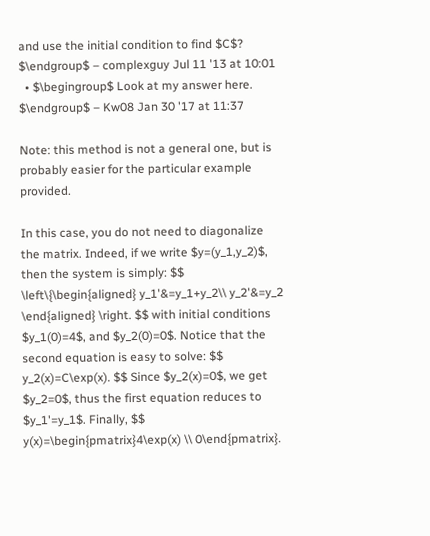and use the initial condition to find $C$? $\endgroup$ – complexguy Jul 11 '13 at 10:01
  • $\begingroup$ Look at my answer here. $\endgroup$ – Kw08 Jan 30 '17 at 11:37

Note: this method is not a general one, but is probably easier for the particular example provided.

In this case, you do not need to diagonalize the matrix. Indeed, if we write $y=(y_1,y_2)$, then the system is simply: $$ \left\{\begin{aligned} y_1'&=y_1+y_2\\ y_2'&=y_2 \end{aligned} \right. $$ with initial conditions $y_1(0)=4$, and $y_2(0)=0$. Notice that the second equation is easy to solve: $$ y_2(x)=C\exp(x). $$ Since $y_2(x)=0$, we get $y_2=0$, thus the first equation reduces to $y_1'=y_1$. Finally, $$ y(x)=\begin{pmatrix}4\exp(x) \\ 0\end{pmatrix}.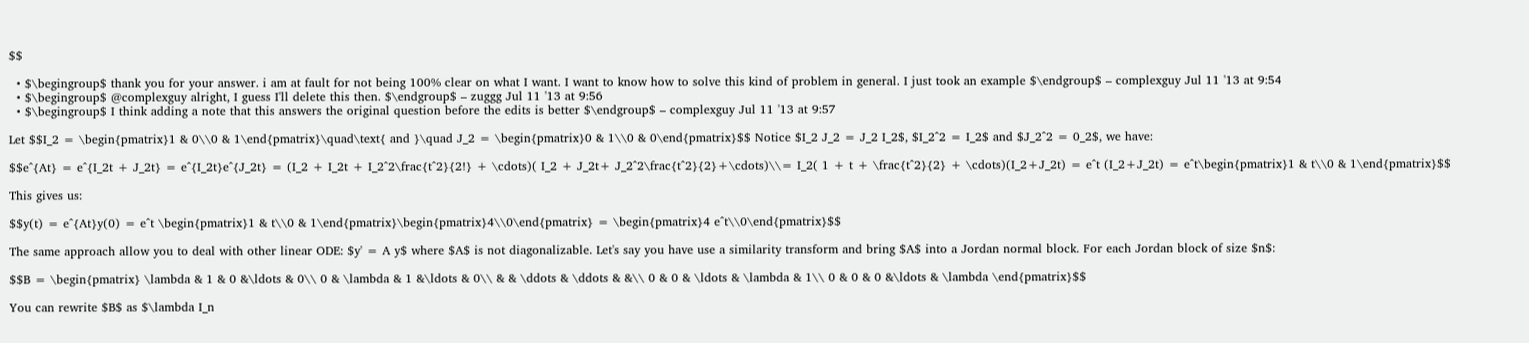$$

  • $\begingroup$ thank you for your answer. i am at fault for not being 100% clear on what I want. I want to know how to solve this kind of problem in general. I just took an example $\endgroup$ – complexguy Jul 11 '13 at 9:54
  • $\begingroup$ @complexguy alright, I guess I'll delete this then. $\endgroup$ – zuggg Jul 11 '13 at 9:56
  • $\begingroup$ I think adding a note that this answers the original question before the edits is better $\endgroup$ – complexguy Jul 11 '13 at 9:57

Let $$I_2 = \begin{pmatrix}1 & 0\\0 & 1\end{pmatrix}\quad\text{ and }\quad J_2 = \begin{pmatrix}0 & 1\\0 & 0\end{pmatrix}$$ Notice $I_2 J_2 = J_2 I_2$, $I_2^2 = I_2$ and $J_2^2 = 0_2$, we have:

$$e^{At} = e^{I_2t + J_2t} = e^{I_2t}e^{J_2t} = (I_2 + I_2t + I_2^2\frac{t^2}{2!} + \cdots)( I_2 + J_2t+ J_2^2\frac{t^2}{2}+\cdots)\\= I_2( 1 + t + \frac{t^2}{2} + \cdots)(I_2+J_2t) = e^t (I_2+J_2t) = e^t\begin{pmatrix}1 & t\\0 & 1\end{pmatrix}$$

This gives us:

$$y(t) = e^{At}y(0) = e^t \begin{pmatrix}1 & t\\0 & 1\end{pmatrix}\begin{pmatrix}4\\0\end{pmatrix} = \begin{pmatrix}4 e^t\\0\end{pmatrix}$$

The same approach allow you to deal with other linear ODE: $y' = A y$ where $A$ is not diagonalizable. Let's say you have use a similarity transform and bring $A$ into a Jordan normal block. For each Jordan block of size $n$:

$$B = \begin{pmatrix} \lambda & 1 & 0 &\ldots & 0\\ 0 & \lambda & 1 &\ldots & 0\\ & & \ddots & \ddots & &\\ 0 & 0 & \ldots & \lambda & 1\\ 0 & 0 & 0 &\ldots & \lambda \end{pmatrix}$$

You can rewrite $B$ as $\lambda I_n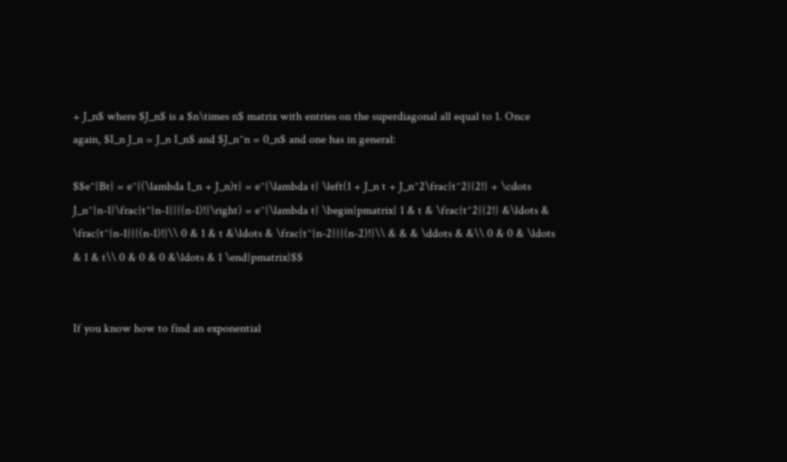+ J_n$ where $J_n$ is a $n\times n$ matrix with entries on the superdiagonal all equal to 1. Once again, $I_n J_n = J_n I_n$ and $J_n^n = 0_n$ and one has in general:

$$e^{Bt} = e^{(\lambda I_n + J_n)t} = e^{\lambda t} \left(1 + J_n t + J_n^2\frac{t^2}{2!} + \cdots J_n^{n-1}\frac{t^{n-1}}{(n-1)!}\right) = e^{\lambda t} \begin{pmatrix} 1 & t & \frac{t^2}{2!} &\ldots & \frac{t^{n-1}}{(n-1)!}\\ 0 & 1 & t &\ldots & \frac{t^{n-2}}{(n-2)!}\\ & & & \ddots & &\\ 0 & 0 & \ldots & 1 & t\\ 0 & 0 & 0 &\ldots & 1 \end{pmatrix}$$


If you know how to find an exponential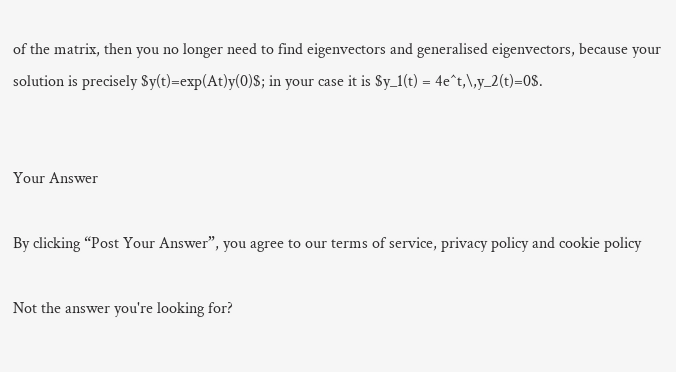of the matrix, then you no longer need to find eigenvectors and generalised eigenvectors, because your solution is precisely $y(t)=exp(At)y(0)$; in your case it is $y_1(t) = 4e^t,\,y_2(t)=0$.


Your Answer

By clicking “Post Your Answer”, you agree to our terms of service, privacy policy and cookie policy

Not the answer you're looking for?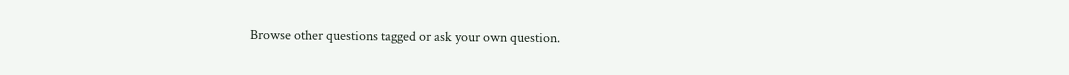Browse other questions tagged or ask your own question.